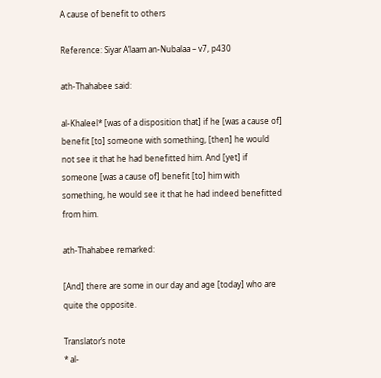A cause of benefit to others

Reference: Siyar A’laam an-Nubalaa – v7, p430

ath-Thahabee said:

al-Khaleel* [was of a disposition that] if he [was a cause of] benefit [to] someone with something, [then] he would not see it that he had benefitted him. And [yet] if someone [was a cause of] benefit [to] him with something, he would see it that he had indeed benefitted from him.

ath-Thahabee remarked:

[And] there are some in our day and age [today] who are quite the opposite.

Translator’s note
* al-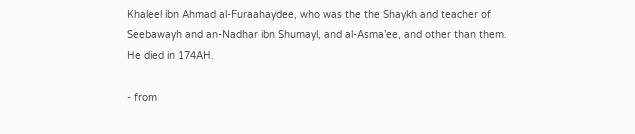Khaleel ibn Ahmad al-Furaahaydee, who was the the Shaykh and teacher of Seebawayh and an-Nadhar ibn Shumayl, and al-Asma’ee, and other than them. He died in 174AH.

- from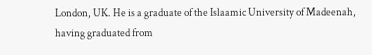London, UK. He is a graduate of the Islaamic University of Madeenah, having graduated from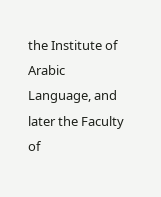the Institute of Arabic Language, and later the Faculty of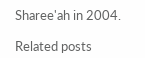Sharee'ah in 2004.

Related posts